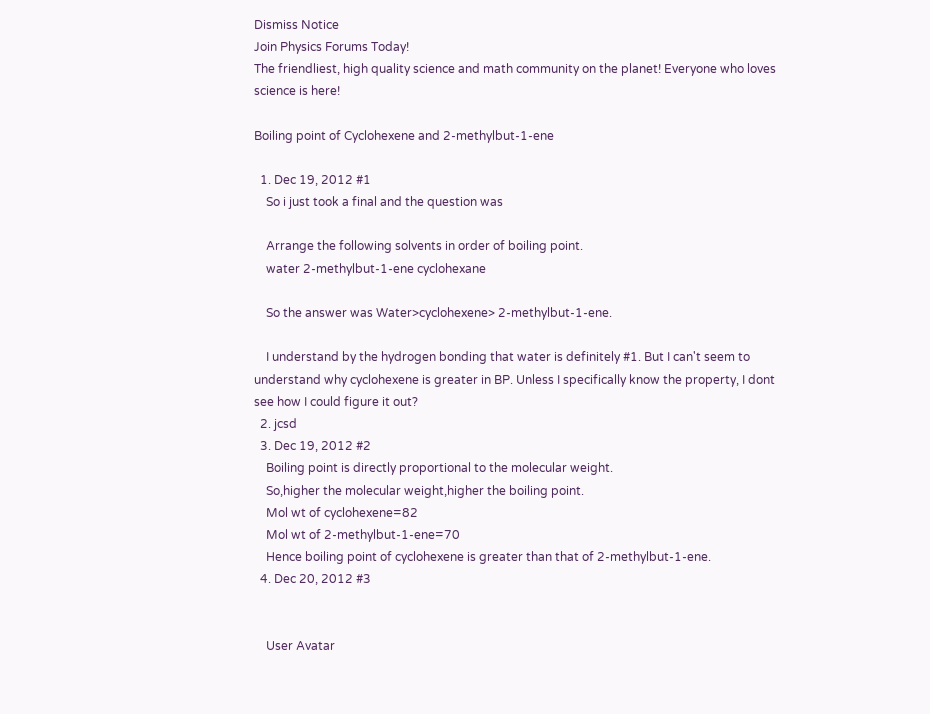Dismiss Notice
Join Physics Forums Today!
The friendliest, high quality science and math community on the planet! Everyone who loves science is here!

Boiling point of Cyclohexene and 2-methylbut-1-ene

  1. Dec 19, 2012 #1
    So i just took a final and the question was

    Arrange the following solvents in order of boiling point.
    water 2-methylbut-1-ene cyclohexane

    So the answer was Water>cyclohexene> 2-methylbut-1-ene.

    I understand by the hydrogen bonding that water is definitely #1. But I can't seem to understand why cyclohexene is greater in BP. Unless I specifically know the property, I dont see how I could figure it out?
  2. jcsd
  3. Dec 19, 2012 #2
    Boiling point is directly proportional to the molecular weight.
    So,higher the molecular weight,higher the boiling point.
    Mol wt of cyclohexene=82
    Mol wt of 2-methylbut-1-ene=70
    Hence boiling point of cyclohexene is greater than that of 2-methylbut-1-ene.
  4. Dec 20, 2012 #3


    User Avatar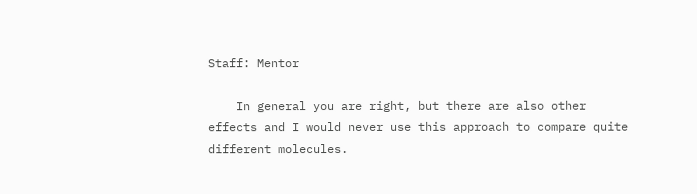Staff: Mentor

    In general you are right, but there are also other effects and I would never use this approach to compare quite different molecules.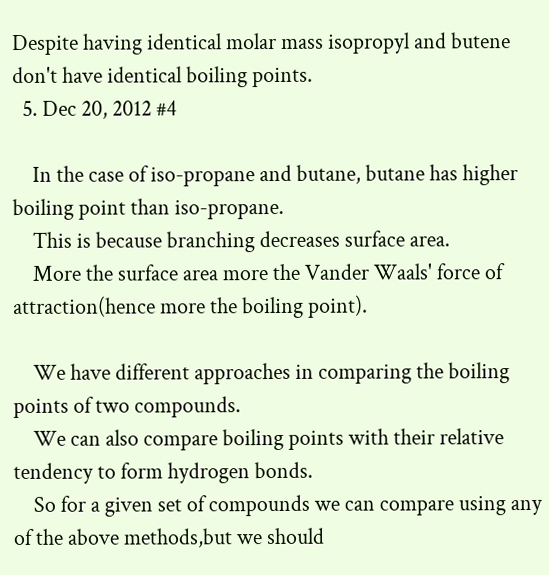Despite having identical molar mass isopropyl and butene don't have identical boiling points.
  5. Dec 20, 2012 #4

    In the case of iso-propane and butane, butane has higher boiling point than iso-propane.
    This is because branching decreases surface area.
    More the surface area more the Vander Waals' force of attraction(hence more the boiling point).

    We have different approaches in comparing the boiling points of two compounds.
    We can also compare boiling points with their relative tendency to form hydrogen bonds.
    So for a given set of compounds we can compare using any of the above methods,but we should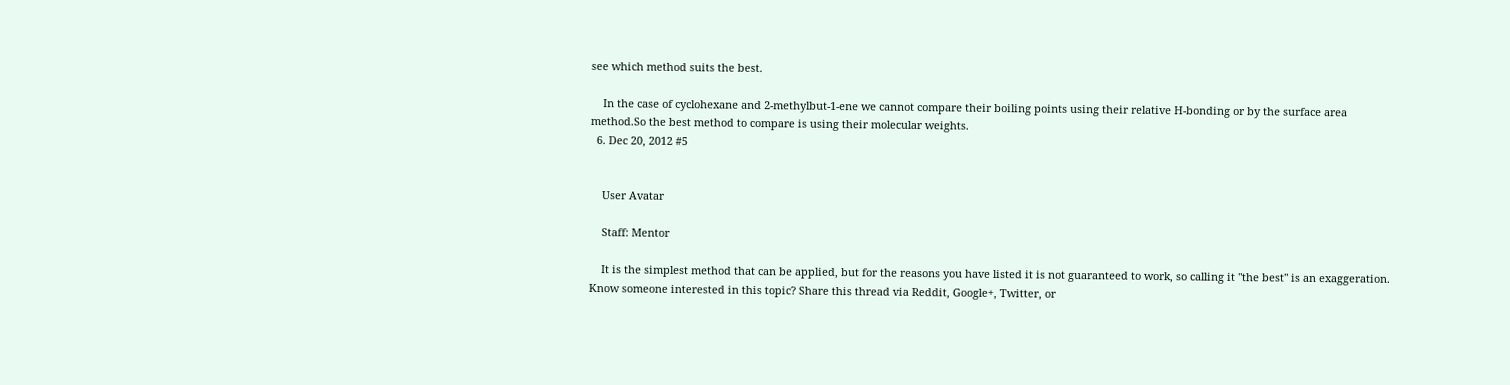see which method suits the best.

    In the case of cyclohexane and 2-methylbut-1-ene we cannot compare their boiling points using their relative H-bonding or by the surface area method.So the best method to compare is using their molecular weights.
  6. Dec 20, 2012 #5


    User Avatar

    Staff: Mentor

    It is the simplest method that can be applied, but for the reasons you have listed it is not guaranteed to work, so calling it "the best" is an exaggeration.
Know someone interested in this topic? Share this thread via Reddit, Google+, Twitter, or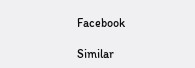Facebook

Similar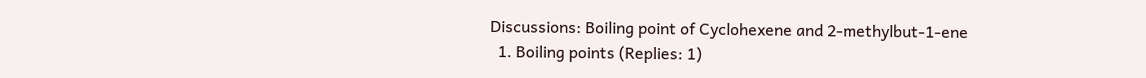Discussions: Boiling point of Cyclohexene and 2-methylbut-1-ene
  1. Boiling points (Replies: 1)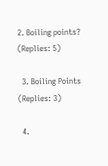2. Boiling points? (Replies: 5)

  3. Boiling Points (Replies: 3)

  4.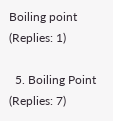Boiling point (Replies: 1)

  5. Boiling Point (Replies: 7)